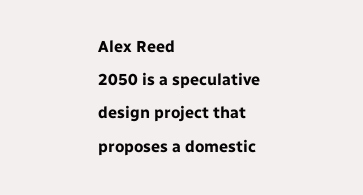Alex Reed
2050 is a speculative design project that proposes a domestic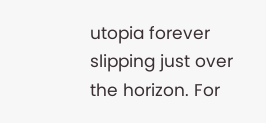utopia forever slipping just over the horizon. For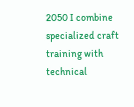2050 I combine specialized craft training with technical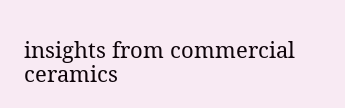insights from commercial ceramics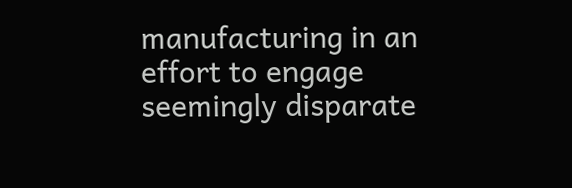manufacturing in an effort to engage seemingly disparate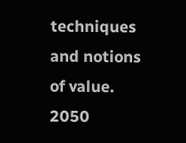techniques and notions of value. 2050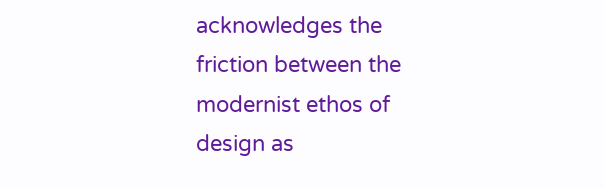acknowledges the friction between the modernist ethos of design as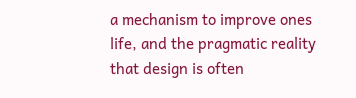a mechanism to improve ones life, and the pragmatic reality that design is often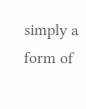simply a form of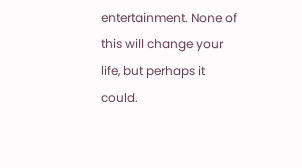entertainment. None of this will change your life, but perhaps it could.